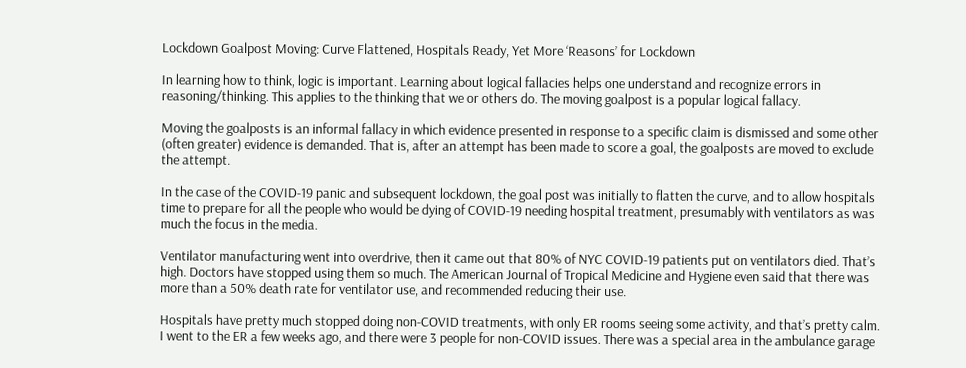Lockdown Goalpost Moving: Curve Flattened, Hospitals Ready, Yet More ‘Reasons’ for Lockdown

In learning how to think, logic is important. Learning about logical fallacies helps one understand and recognize errors in reasoning/thinking. This applies to the thinking that we or others do. The moving goalpost is a popular logical fallacy.

Moving the goalposts is an informal fallacy in which evidence presented in response to a specific claim is dismissed and some other (often greater) evidence is demanded. That is, after an attempt has been made to score a goal, the goalposts are moved to exclude the attempt.

In the case of the COVID-19 panic and subsequent lockdown, the goal post was initially to flatten the curve, and to allow hospitals time to prepare for all the people who would be dying of COVID-19 needing hospital treatment, presumably with ventilators as was much the focus in the media.

Ventilator manufacturing went into overdrive, then it came out that 80% of NYC COVID-19 patients put on ventilators died. That’s high. Doctors have stopped using them so much. The American Journal of Tropical Medicine and Hygiene even said that there was more than a 50% death rate for ventilator use, and recommended reducing their use.

Hospitals have pretty much stopped doing non-COVID treatments, with only ER rooms seeing some activity, and that’s pretty calm. I went to the ER a few weeks ago, and there were 3 people for non-COVID issues. There was a special area in the ambulance garage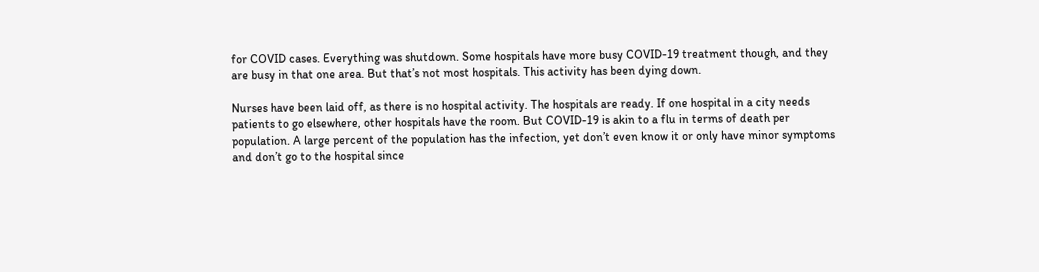for COVID cases. Everything was shutdown. Some hospitals have more busy COVID-19 treatment though, and they are busy in that one area. But that’s not most hospitals. This activity has been dying down.

Nurses have been laid off, as there is no hospital activity. The hospitals are ready. If one hospital in a city needs patients to go elsewhere, other hospitals have the room. But COVID-19 is akin to a flu in terms of death per population. A large percent of the population has the infection, yet don’t even know it or only have minor symptoms and don’t go to the hospital since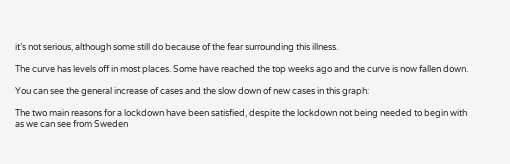it’s not serious, although some still do because of the fear surrounding this illness.

The curve has levels off in most places. Some have reached the top weeks ago and the curve is now fallen down.

You can see the general increase of cases and the slow down of new cases in this graph:

The two main reasons for a lockdown have been satisfied, despite the lockdown not being needed to begin with as we can see from Sweden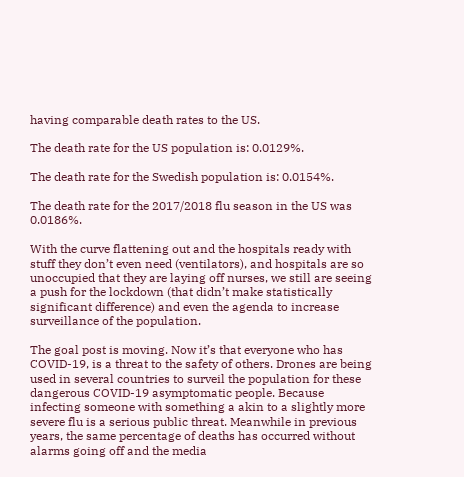having comparable death rates to the US.

The death rate for the US population is: 0.0129%.

The death rate for the Swedish population is: 0.0154%.

The death rate for the 2017/2018 flu season in the US was 0.0186%.

With the curve flattening out and the hospitals ready with stuff they don’t even need (ventilators), and hospitals are so unoccupied that they are laying off nurses, we still are seeing a push for the lockdown (that didn’t make statistically significant difference) and even the agenda to increase surveillance of the population.

The goal post is moving. Now it’s that everyone who has COVID-19, is a threat to the safety of others. Drones are being used in several countries to surveil the population for these dangerous COVID-19 asymptomatic people. Because infecting someone with something a akin to a slightly more severe flu is a serious public threat. Meanwhile in previous years, the same percentage of deaths has occurred without alarms going off and the media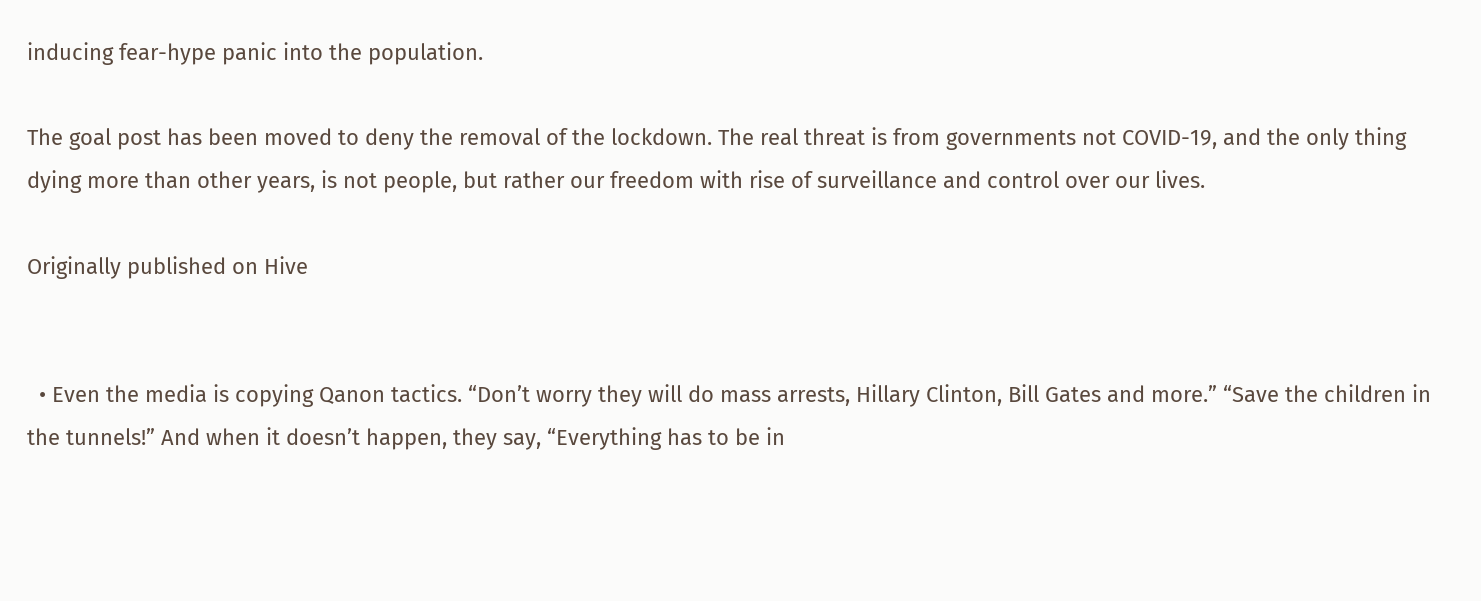inducing fear-hype panic into the population.

The goal post has been moved to deny the removal of the lockdown. The real threat is from governments not COVID-19, and the only thing dying more than other years, is not people, but rather our freedom with rise of surveillance and control over our lives.

Originally published on Hive


  • Even the media is copying Qanon tactics. “Don’t worry they will do mass arrests, Hillary Clinton, Bill Gates and more.” “Save the children in the tunnels!” And when it doesn’t happen, they say, “Everything has to be in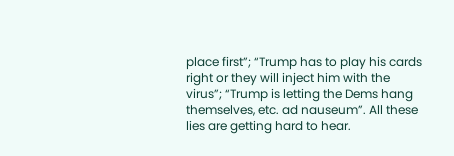place first”; “Trump has to play his cards right or they will inject him with the virus”; “Trump is letting the Dems hang themselves, etc. ad nauseum”. All these lies are getting hard to hear.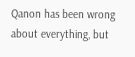Qanon has been wrong about everything, but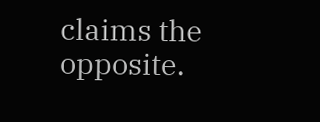claims the opposite.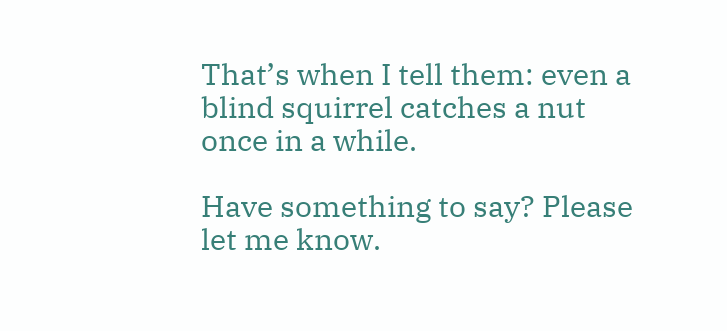That’s when I tell them: even a blind squirrel catches a nut once in a while.

Have something to say? Please let me know.